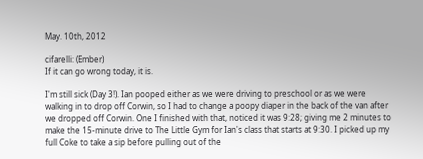May. 10th, 2012

cifarelli: (Ember)
If it can go wrong today, it is.

I'm still sick (Day 3!). Ian pooped either as we were driving to preschool or as we were walking in to drop off Corwin, so I had to change a poopy diaper in the back of the van after we dropped off Corwin. One I finished with that, noticed it was 9:28; giving me 2 minutes to make the 15-minute drive to The Little Gym for Ian's class that starts at 9:30. I picked up my full Coke to take a sip before pulling out of the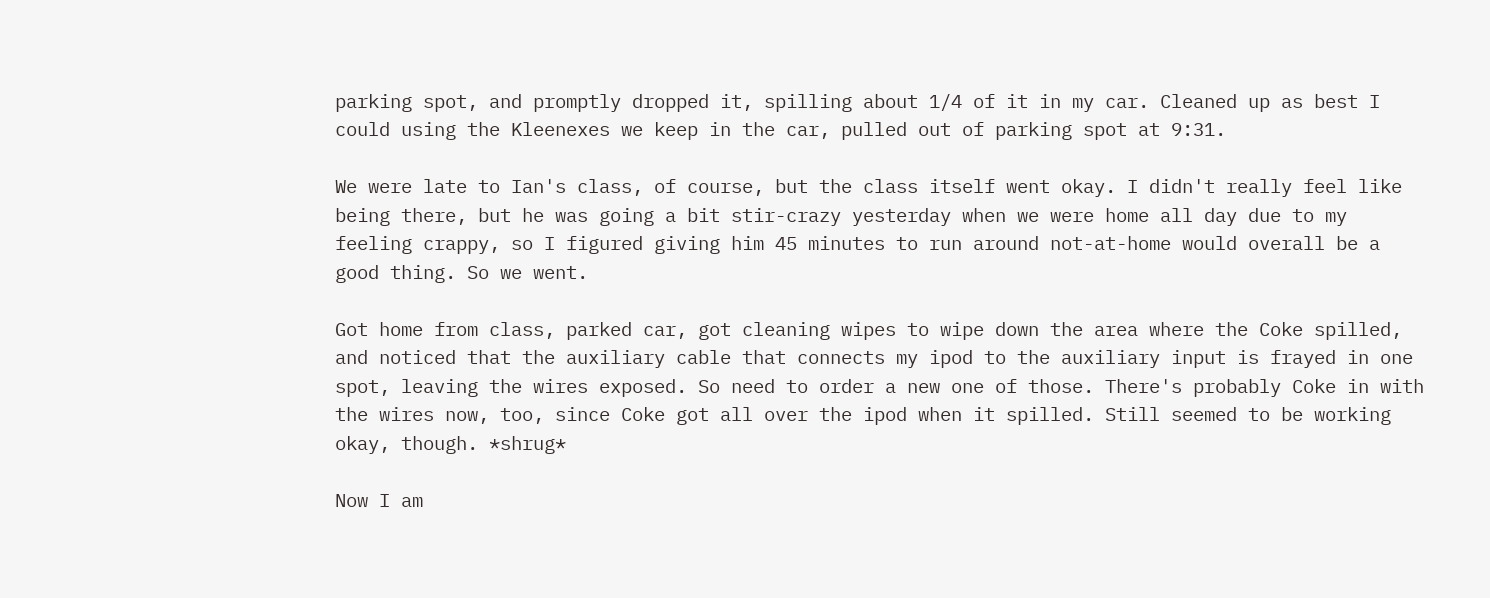parking spot, and promptly dropped it, spilling about 1/4 of it in my car. Cleaned up as best I could using the Kleenexes we keep in the car, pulled out of parking spot at 9:31.

We were late to Ian's class, of course, but the class itself went okay. I didn't really feel like being there, but he was going a bit stir-crazy yesterday when we were home all day due to my feeling crappy, so I figured giving him 45 minutes to run around not-at-home would overall be a good thing. So we went.

Got home from class, parked car, got cleaning wipes to wipe down the area where the Coke spilled, and noticed that the auxiliary cable that connects my ipod to the auxiliary input is frayed in one spot, leaving the wires exposed. So need to order a new one of those. There's probably Coke in with the wires now, too, since Coke got all over the ipod when it spilled. Still seemed to be working okay, though. *shrug*

Now I am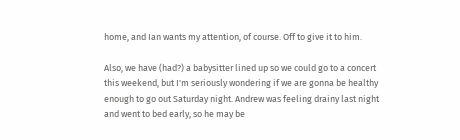home, and Ian wants my attention, of course. Off to give it to him.

Also, we have (had?) a babysitter lined up so we could go to a concert this weekend, but I'm seriously wondering if we are gonna be healthy enough to go out Saturday night. Andrew was feeling drainy last night and went to bed early, so he may be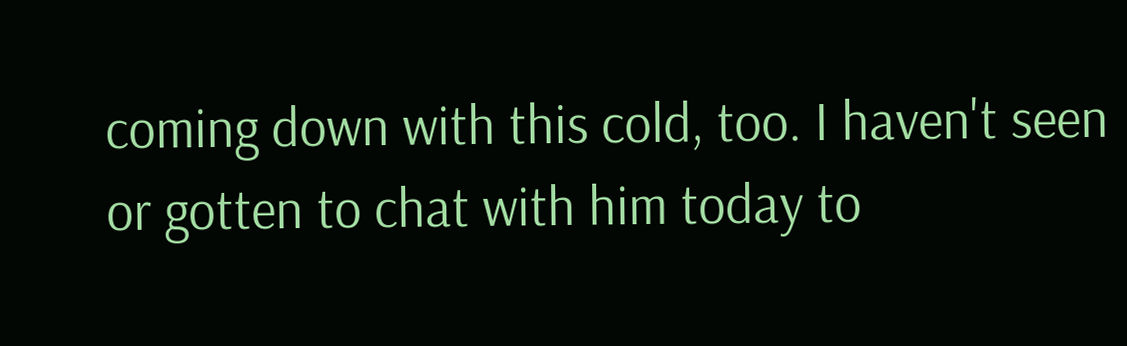coming down with this cold, too. I haven't seen or gotten to chat with him today to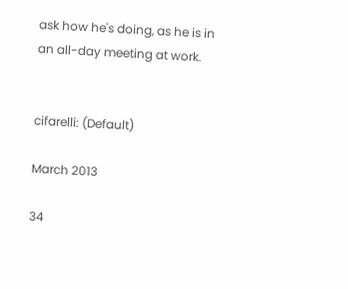ask how he's doing, as he is in an all-day meeting at work.


cifarelli: (Default)

March 2013

34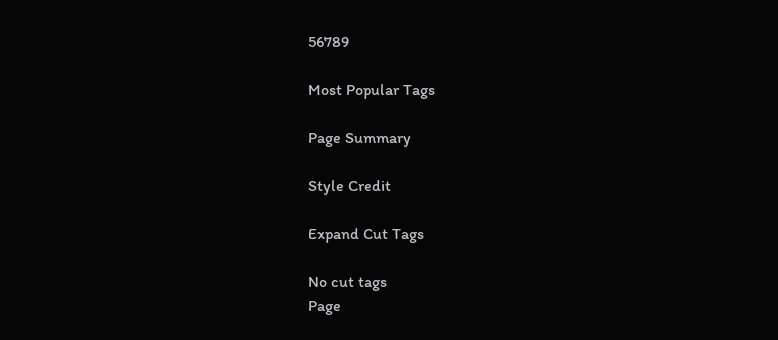56789

Most Popular Tags

Page Summary

Style Credit

Expand Cut Tags

No cut tags
Page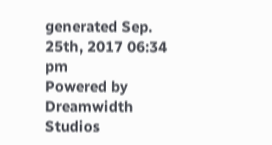generated Sep. 25th, 2017 06:34 pm
Powered by Dreamwidth Studios